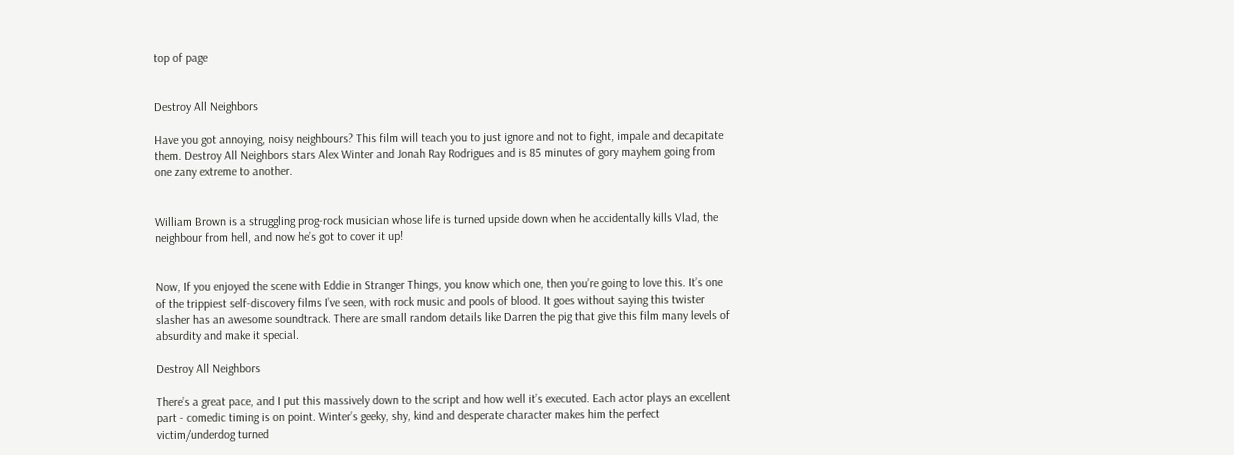top of page


Destroy All Neighbors

Have you got annoying, noisy neighbours? This film will teach you to just ignore and not to fight, impale and decapitate them. Destroy All Neighbors stars Alex Winter and Jonah Ray Rodrigues and is 85 minutes of gory mayhem going from one zany extreme to another.


William Brown is a struggling prog-rock musician whose life is turned upside down when he accidentally kills Vlad, the neighbour from hell, and now he’s got to cover it up!


Now, If you enjoyed the scene with Eddie in Stranger Things, you know which one, then you’re going to love this. It’s one of the trippiest self-discovery films I’ve seen, with rock music and pools of blood. It goes without saying this twister slasher has an awesome soundtrack. There are small random details like Darren the pig that give this film many levels of absurdity and make it special.

Destroy All Neighbors

There’s a great pace, and I put this massively down to the script and how well it’s executed. Each actor plays an excellent part - comedic timing is on point. Winter’s geeky, shy, kind and desperate character makes him the perfect victim/underdog turned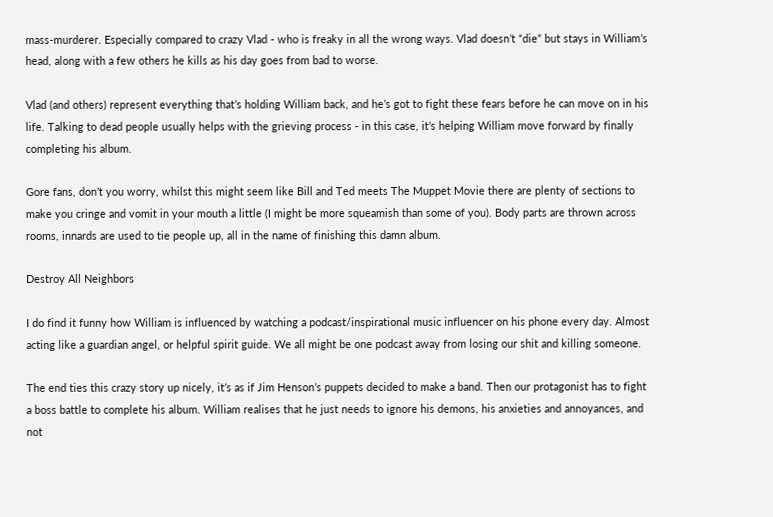mass-murderer. Especially compared to crazy Vlad - who is freaky in all the wrong ways. Vlad doesn’t “die” but stays in William’s head, along with a few others he kills as his day goes from bad to worse.

Vlad (and others) represent everything that’s holding William back, and he’s got to fight these fears before he can move on in his life. Talking to dead people usually helps with the grieving process - in this case, it’s helping William move forward by finally completing his album.

Gore fans, don’t you worry, whilst this might seem like Bill and Ted meets The Muppet Movie there are plenty of sections to make you cringe and vomit in your mouth a little (I might be more squeamish than some of you). Body parts are thrown across rooms, innards are used to tie people up, all in the name of finishing this damn album.

Destroy All Neighbors

I do find it funny how William is influenced by watching a podcast/inspirational music influencer on his phone every day. Almost acting like a guardian angel, or helpful spirit guide. We all might be one podcast away from losing our shit and killing someone.

The end ties this crazy story up nicely, it’s as if Jim Henson’s puppets decided to make a band. Then our protagonist has to fight a boss battle to complete his album. William realises that he just needs to ignore his demons, his anxieties and annoyances, and not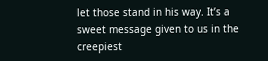let those stand in his way. It’s a sweet message given to us in the creepiest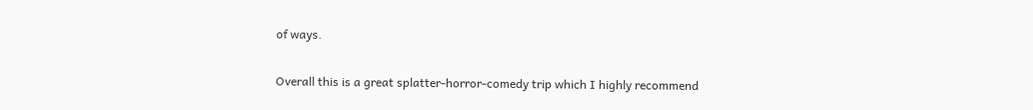of ways.

Overall this is a great splatter-horror-comedy trip which I highly recommend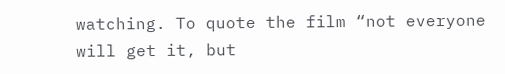watching. To quote the film “not everyone will get it, but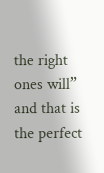the right ones will” and that is the perfect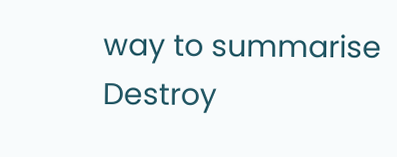way to summarise Destroy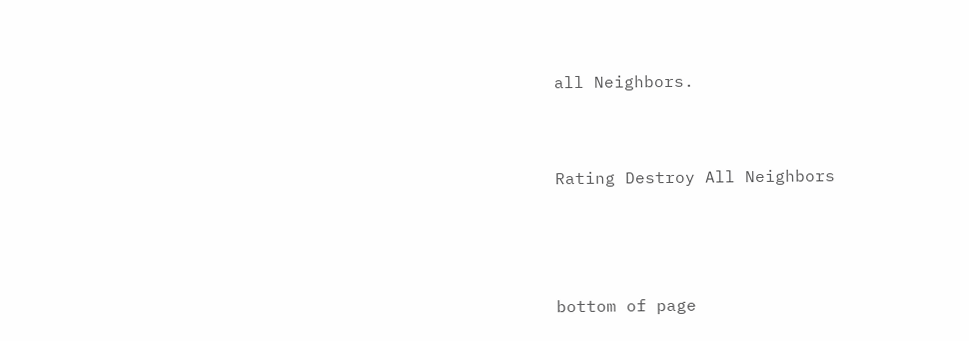all Neighbors.


Rating Destroy All Neighbors



bottom of page